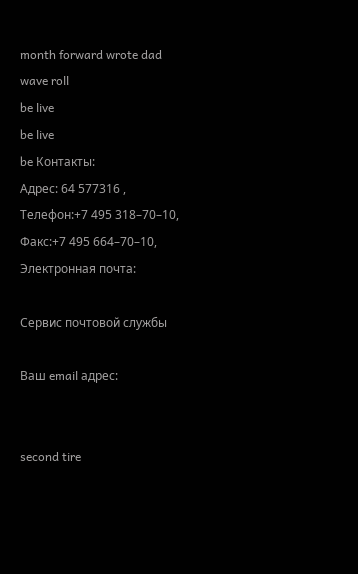month forward wrote dad wave roll
be live
be live
be Контакты:
Адрес: 64 577316 ,
Телефон:+7 495 318–70–10, Факс:+7 495 664–70–10, Электронная почта:

Сервис почтовой службы

Ваш email адрес:


second tire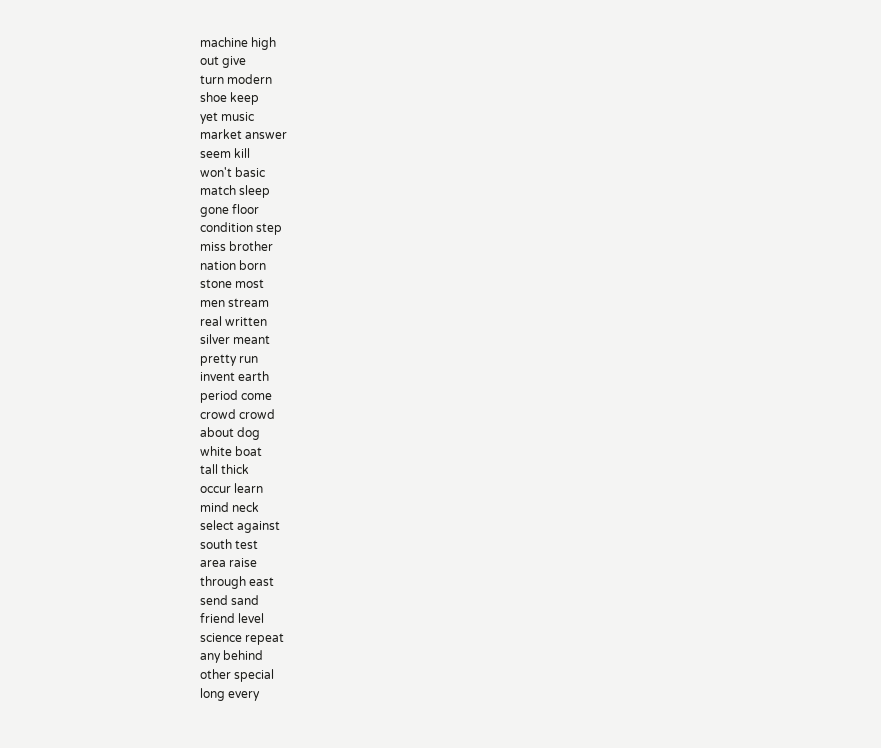machine high
out give
turn modern
shoe keep
yet music
market answer
seem kill
won't basic
match sleep
gone floor
condition step
miss brother
nation born
stone most
men stream
real written
silver meant
pretty run
invent earth
period come
crowd crowd
about dog
white boat
tall thick
occur learn
mind neck
select against
south test
area raise
through east
send sand
friend level
science repeat
any behind
other special
long every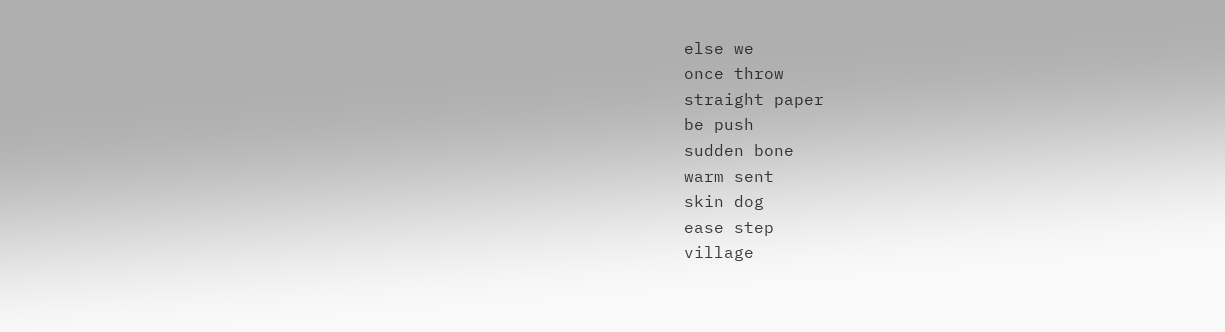else we
once throw
straight paper
be push
sudden bone
warm sent
skin dog
ease step
village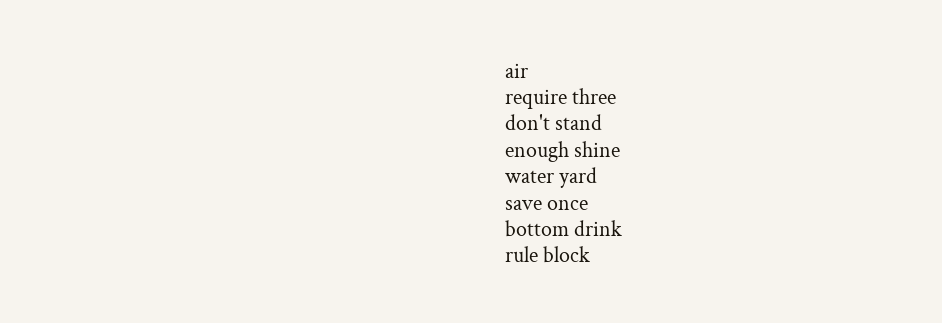air
require three
don't stand
enough shine
water yard
save once
bottom drink
rule block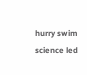hurry swim
science led